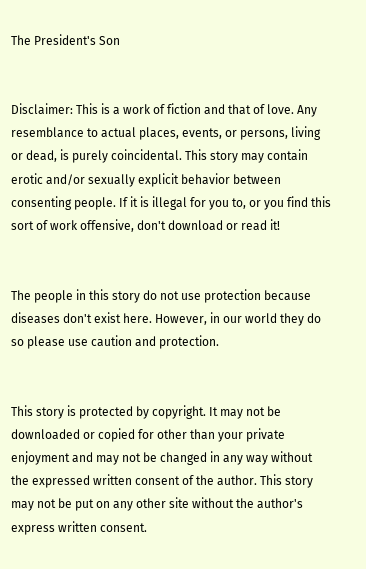The President's Son


Disclaimer: This is a work of fiction and that of love. Any resemblance to actual places, events, or persons, living or dead, is purely coincidental. This story may contain erotic and/or sexually explicit behavior between consenting people. If it is illegal for you to, or you find this sort of work offensive, don't download or read it!


The people in this story do not use protection because diseases don't exist here. However, in our world they do so please use caution and protection.


This story is protected by copyright. It may not be downloaded or copied for other than your private enjoyment and may not be changed in any way without the expressed written consent of the author. This story may not be put on any other site without the author's express written consent.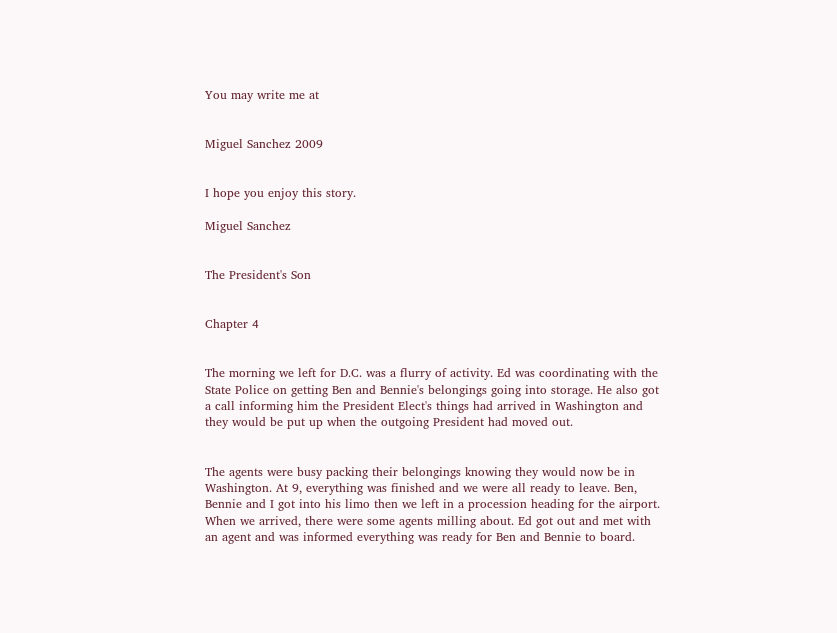You may write me at


Miguel Sanchez 2009


I hope you enjoy this story.

Miguel Sanchez


The President's Son


Chapter 4


The morning we left for D.C. was a flurry of activity. Ed was coordinating with the State Police on getting Ben and Bennie's belongings going into storage. He also got a call informing him the President Elect's things had arrived in Washington and they would be put up when the outgoing President had moved out.


The agents were busy packing their belongings knowing they would now be in Washington. At 9, everything was finished and we were all ready to leave. Ben, Bennie and I got into his limo then we left in a procession heading for the airport. When we arrived, there were some agents milling about. Ed got out and met with an agent and was informed everything was ready for Ben and Bennie to board.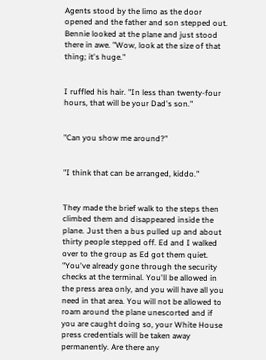Agents stood by the limo as the door opened and the father and son stepped out. Bennie looked at the plane and just stood there in awe. "Wow, look at the size of that thing; it's huge."


I ruffled his hair. "In less than twenty-four hours, that will be your Dad's son."


"Can you show me around?"


"I think that can be arranged, kiddo."


They made the brief walk to the steps then climbed them and disappeared inside the plane. Just then a bus pulled up and about thirty people stepped off. Ed and I walked over to the group as Ed got them quiet. "You've already gone through the security checks at the terminal. You'll be allowed in the press area only, and you will have all you need in that area. You will not be allowed to roam around the plane unescorted and if you are caught doing so, your White House press credentials will be taken away permanently. Are there any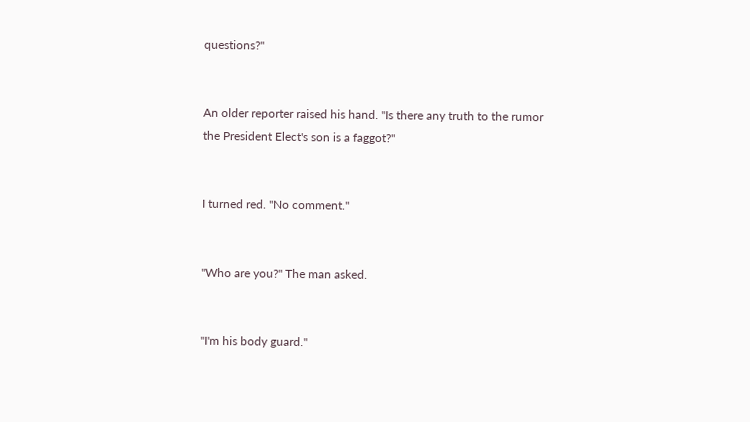questions?"


An older reporter raised his hand. "Is there any truth to the rumor the President Elect's son is a faggot?"


I turned red. "No comment."


"Who are you?" The man asked.


"I'm his body guard."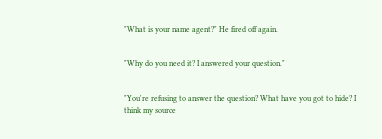"What is your name agent?" He fired off again.


"Why do you need it? I answered your question."


"You're refusing to answer the question? What have you got to hide? I think my source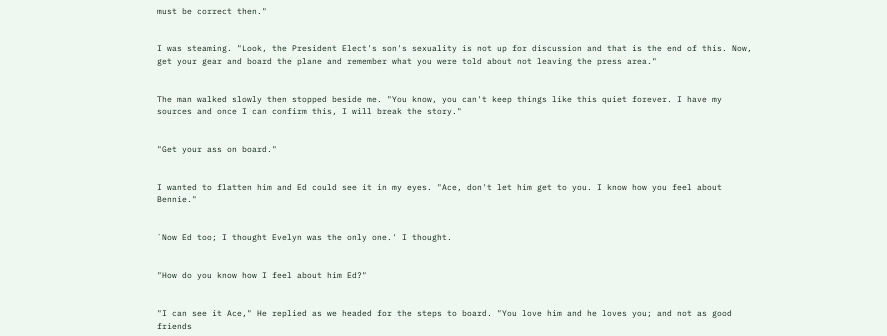must be correct then."


I was steaming. "Look, the President Elect's son's sexuality is not up for discussion and that is the end of this. Now, get your gear and board the plane and remember what you were told about not leaving the press area."


The man walked slowly then stopped beside me. "You know, you can't keep things like this quiet forever. I have my sources and once I can confirm this, I will break the story."


"Get your ass on board."


I wanted to flatten him and Ed could see it in my eyes. "Ace, don't let him get to you. I know how you feel about Bennie."


`Now Ed too; I thought Evelyn was the only one.' I thought.


"How do you know how I feel about him Ed?"


"I can see it Ace," He replied as we headed for the steps to board. "You love him and he loves you; and not as good friends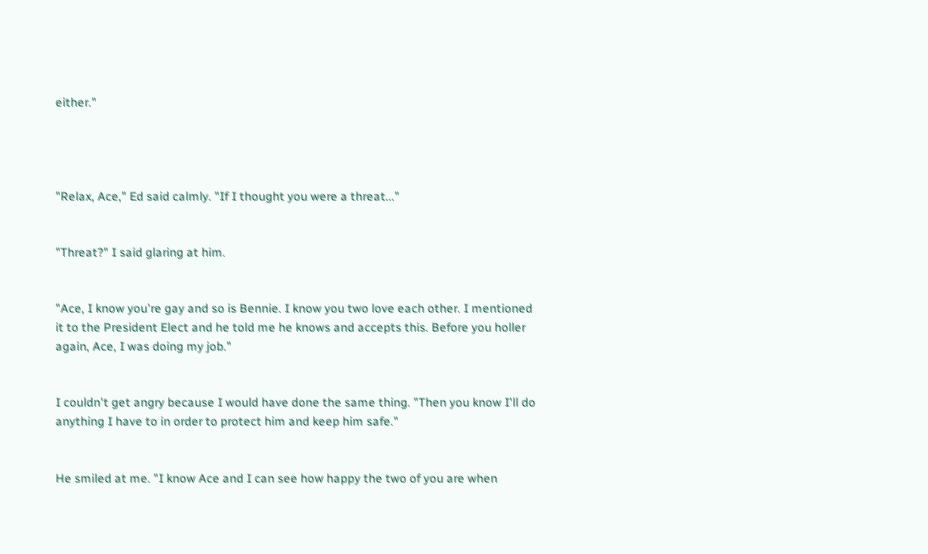either."




"Relax, Ace," Ed said calmly. "If I thought you were a threat..."


"Threat?" I said glaring at him.


"Ace, I know you're gay and so is Bennie. I know you two love each other. I mentioned it to the President Elect and he told me he knows and accepts this. Before you holler again, Ace, I was doing my job."


I couldn't get angry because I would have done the same thing. "Then you know I'll do anything I have to in order to protect him and keep him safe."


He smiled at me. "I know Ace and I can see how happy the two of you are when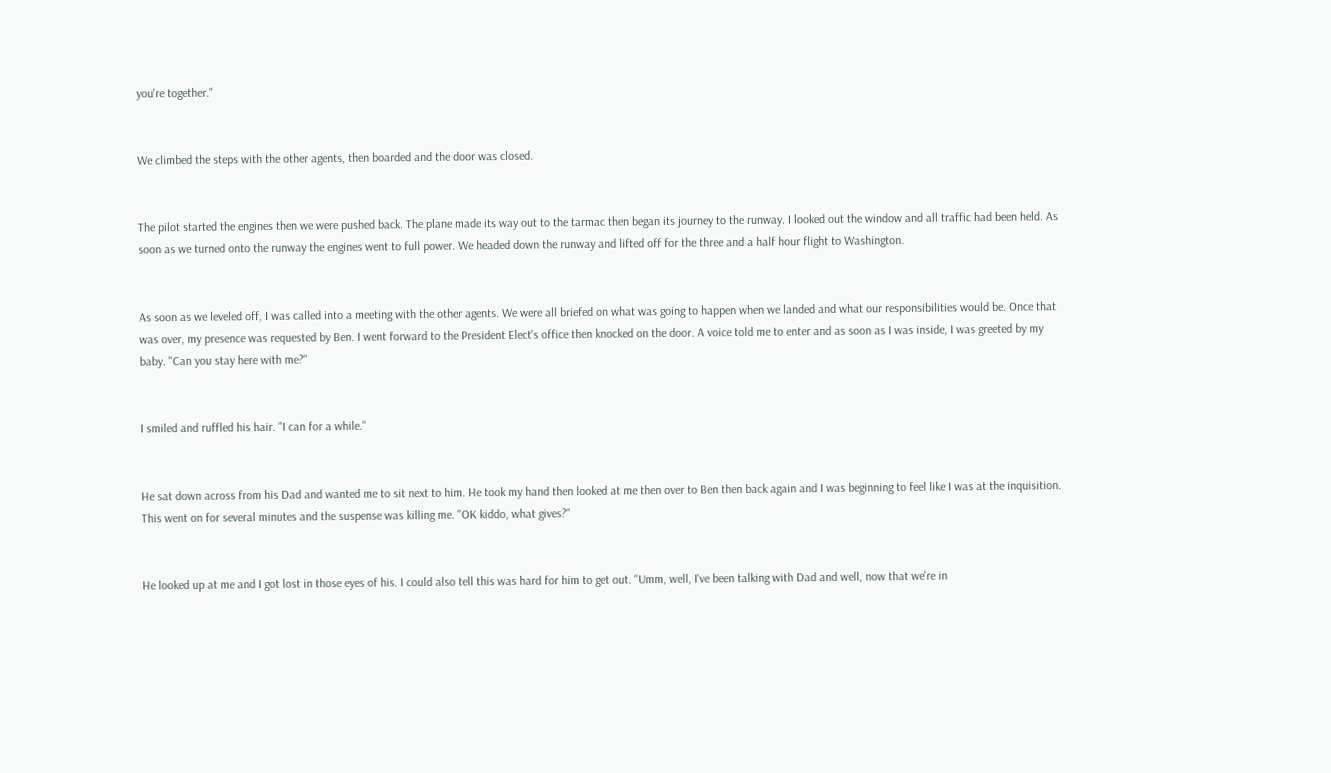you're together."


We climbed the steps with the other agents, then boarded and the door was closed.


The pilot started the engines then we were pushed back. The plane made its way out to the tarmac then began its journey to the runway. I looked out the window and all traffic had been held. As soon as we turned onto the runway the engines went to full power. We headed down the runway and lifted off for the three and a half hour flight to Washington.


As soon as we leveled off, I was called into a meeting with the other agents. We were all briefed on what was going to happen when we landed and what our responsibilities would be. Once that was over, my presence was requested by Ben. I went forward to the President Elect's office then knocked on the door. A voice told me to enter and as soon as I was inside, I was greeted by my baby. "Can you stay here with me?"


I smiled and ruffled his hair. "I can for a while."


He sat down across from his Dad and wanted me to sit next to him. He took my hand then looked at me then over to Ben then back again and I was beginning to feel like I was at the inquisition. This went on for several minutes and the suspense was killing me. "OK kiddo, what gives?"


He looked up at me and I got lost in those eyes of his. I could also tell this was hard for him to get out. "Umm, well, I've been talking with Dad and well, now that we're in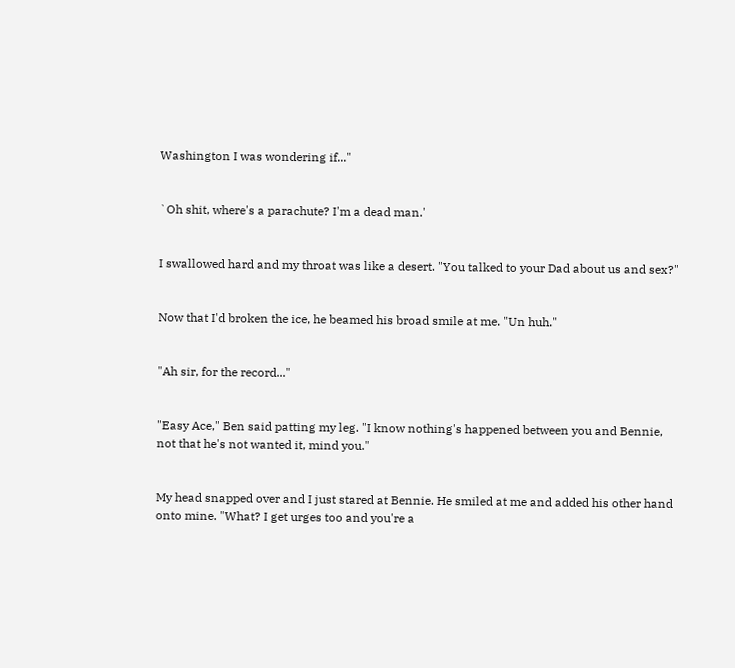Washington I was wondering if..."


`Oh shit, where's a parachute? I'm a dead man.'


I swallowed hard and my throat was like a desert. "You talked to your Dad about us and sex?"


Now that I'd broken the ice, he beamed his broad smile at me. "Un huh."


"Ah sir, for the record..."


"Easy Ace," Ben said patting my leg. "I know nothing's happened between you and Bennie, not that he's not wanted it, mind you."


My head snapped over and I just stared at Bennie. He smiled at me and added his other hand onto mine. "What? I get urges too and you're a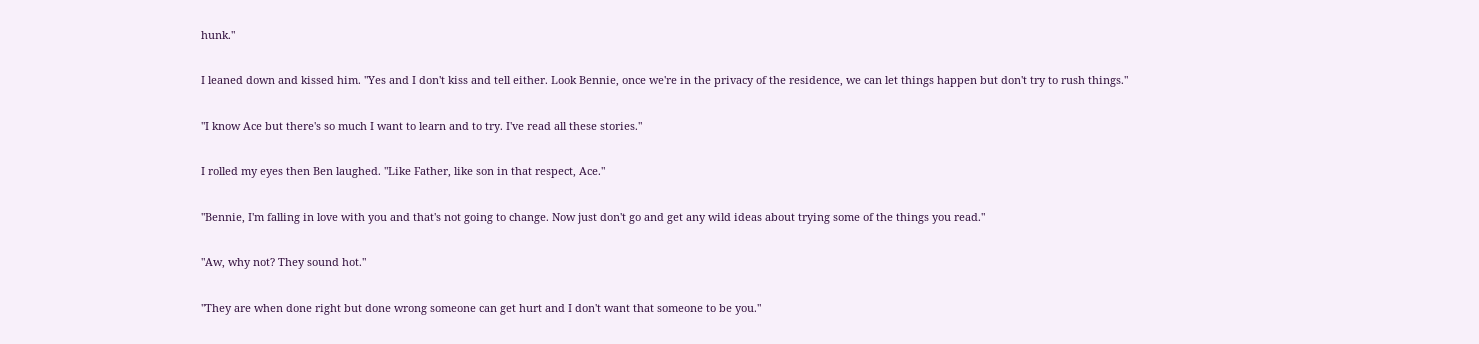hunk."


I leaned down and kissed him. "Yes and I don't kiss and tell either. Look Bennie, once we're in the privacy of the residence, we can let things happen but don't try to rush things."


"I know Ace but there's so much I want to learn and to try. I've read all these stories."


I rolled my eyes then Ben laughed. "Like Father, like son in that respect, Ace."


"Bennie, I'm falling in love with you and that's not going to change. Now just don't go and get any wild ideas about trying some of the things you read."


"Aw, why not? They sound hot."


"They are when done right but done wrong someone can get hurt and I don't want that someone to be you."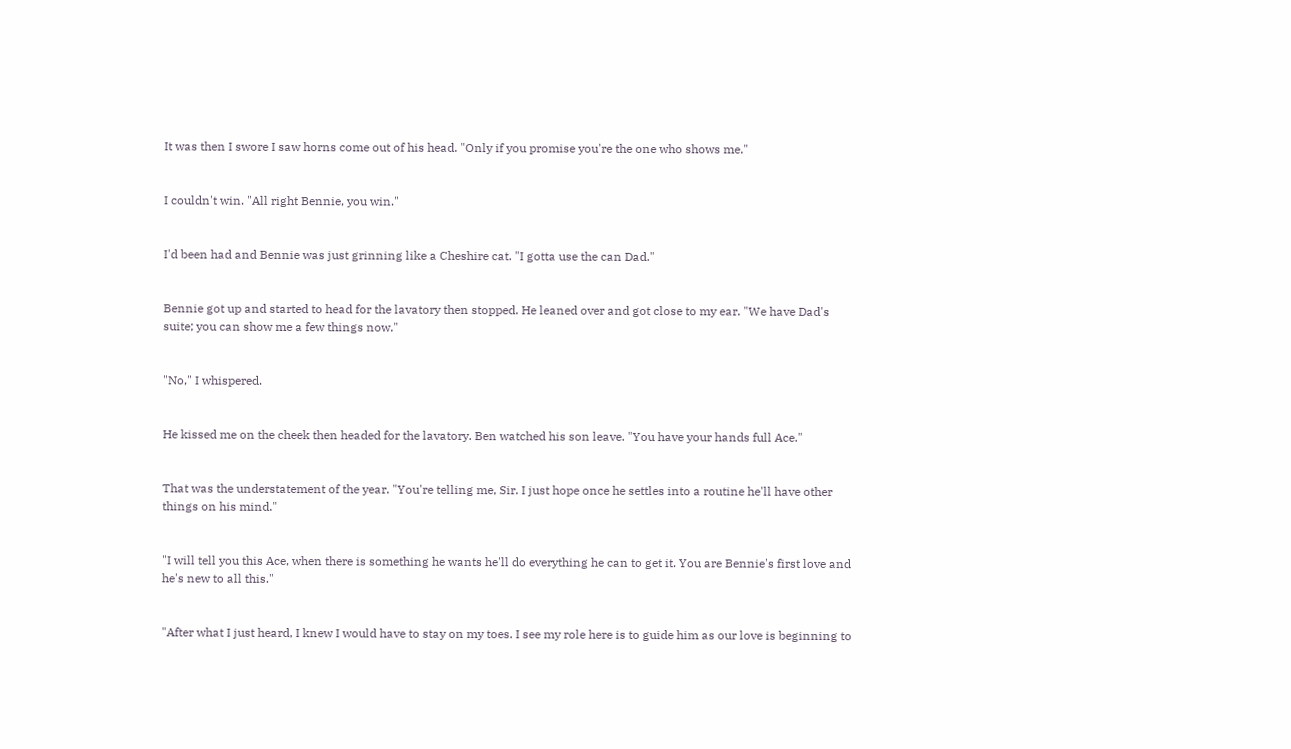It was then I swore I saw horns come out of his head. "Only if you promise you're the one who shows me."


I couldn't win. "All right Bennie, you win."


I'd been had and Bennie was just grinning like a Cheshire cat. "I gotta use the can Dad."


Bennie got up and started to head for the lavatory then stopped. He leaned over and got close to my ear. "We have Dad's suite; you can show me a few things now."


"No," I whispered.


He kissed me on the cheek then headed for the lavatory. Ben watched his son leave. "You have your hands full Ace."


That was the understatement of the year. "You're telling me, Sir. I just hope once he settles into a routine he'll have other things on his mind."


"I will tell you this Ace, when there is something he wants he'll do everything he can to get it. You are Bennie's first love and he's new to all this."


"After what I just heard, I knew I would have to stay on my toes. I see my role here is to guide him as our love is beginning to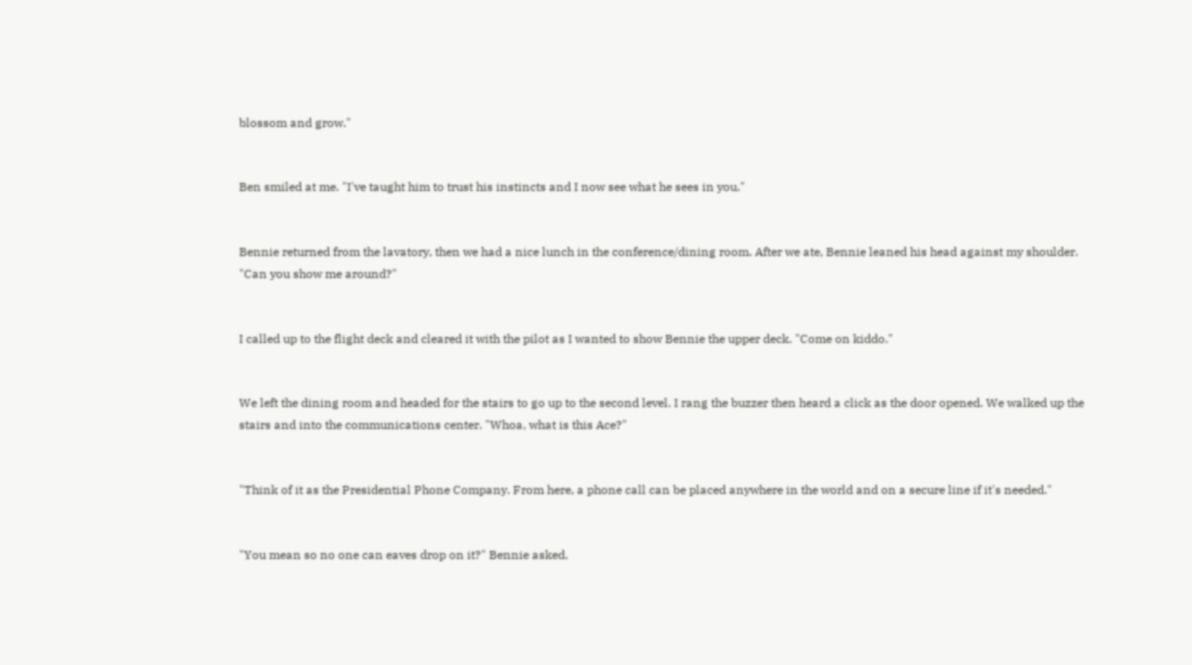blossom and grow."


Ben smiled at me. "I've taught him to trust his instincts and I now see what he sees in you."


Bennie returned from the lavatory, then we had a nice lunch in the conference/dining room. After we ate, Bennie leaned his head against my shoulder. "Can you show me around?"


I called up to the flight deck and cleared it with the pilot as I wanted to show Bennie the upper deck. "Come on kiddo."


We left the dining room and headed for the stairs to go up to the second level. I rang the buzzer then heard a click as the door opened. We walked up the stairs and into the communications center. "Whoa, what is this Ace?"


"Think of it as the Presidential Phone Company. From here, a phone call can be placed anywhere in the world and on a secure line if it's needed."


"You mean so no one can eaves drop on it?" Bennie asked.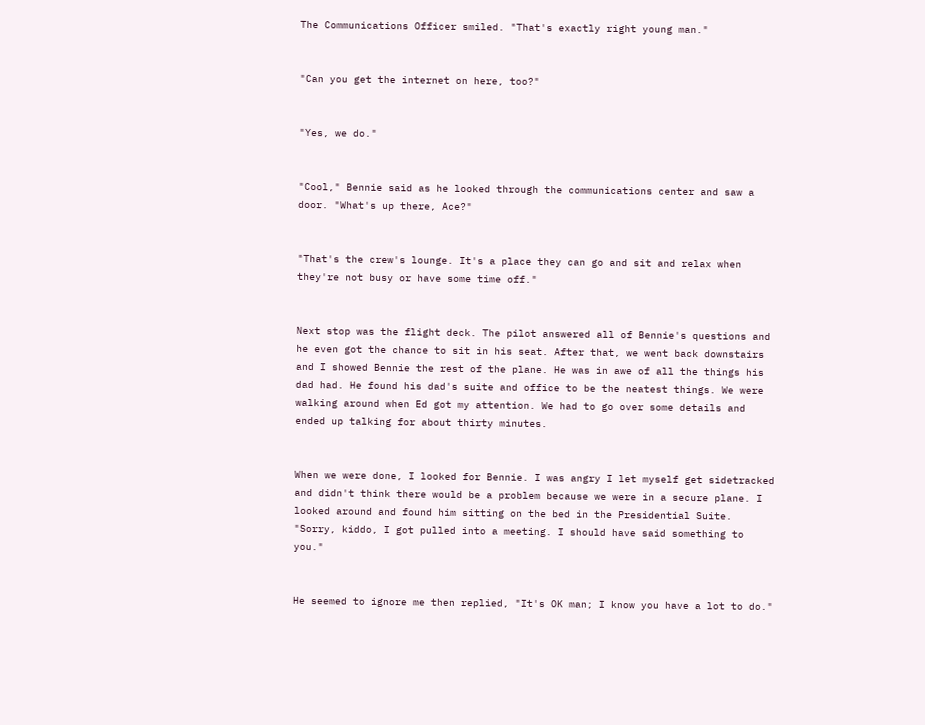The Communications Officer smiled. "That's exactly right young man."


"Can you get the internet on here, too?"


"Yes, we do."


"Cool," Bennie said as he looked through the communications center and saw a door. "What's up there, Ace?"


"That's the crew's lounge. It's a place they can go and sit and relax when they're not busy or have some time off."


Next stop was the flight deck. The pilot answered all of Bennie's questions and he even got the chance to sit in his seat. After that, we went back downstairs and I showed Bennie the rest of the plane. He was in awe of all the things his dad had. He found his dad's suite and office to be the neatest things. We were walking around when Ed got my attention. We had to go over some details and ended up talking for about thirty minutes.


When we were done, I looked for Bennie. I was angry I let myself get sidetracked and didn't think there would be a problem because we were in a secure plane. I looked around and found him sitting on the bed in the Presidential Suite. "Sorry, kiddo, I got pulled into a meeting. I should have said something to you."


He seemed to ignore me then replied, "It's OK man; I know you have a lot to do."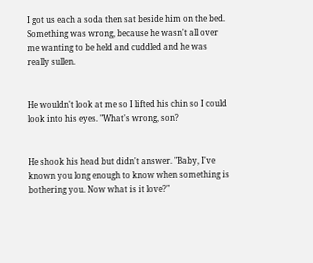I got us each a soda then sat beside him on the bed. Something was wrong, because he wasn't all over me wanting to be held and cuddled and he was really sullen.


He wouldn't look at me so I lifted his chin so I could look into his eyes. "What's wrong, son?


He shook his head but didn't answer. "Baby, I've known you long enough to know when something is bothering you. Now what is it love?"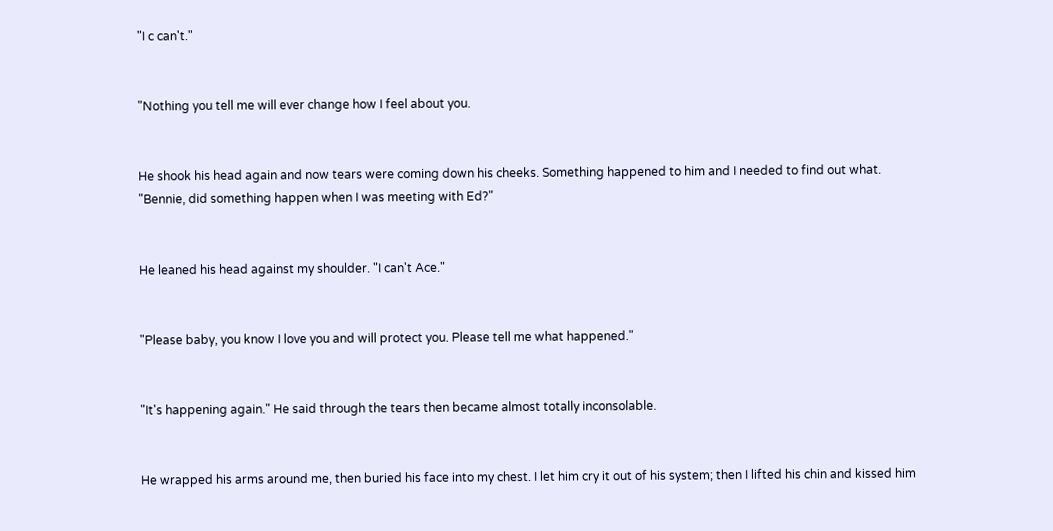"I c can't."


"Nothing you tell me will ever change how I feel about you.


He shook his head again and now tears were coming down his cheeks. Something happened to him and I needed to find out what. "Bennie, did something happen when I was meeting with Ed?"


He leaned his head against my shoulder. "I can't Ace."


"Please baby, you know I love you and will protect you. Please tell me what happened."


"It's happening again." He said through the tears then became almost totally inconsolable.


He wrapped his arms around me, then buried his face into my chest. I let him cry it out of his system; then I lifted his chin and kissed him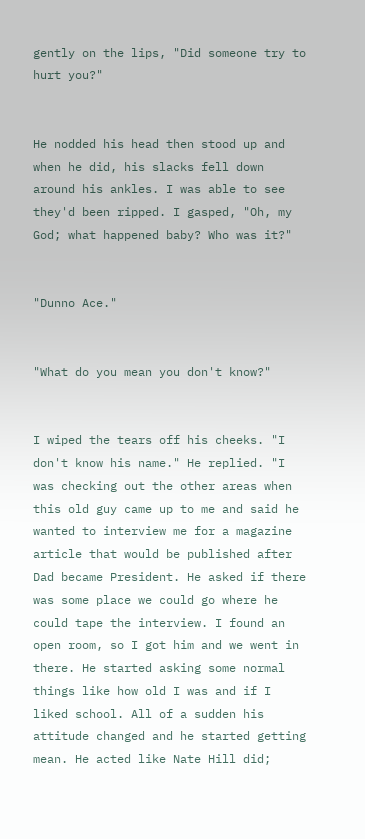gently on the lips, "Did someone try to hurt you?"


He nodded his head then stood up and when he did, his slacks fell down around his ankles. I was able to see they'd been ripped. I gasped, "Oh, my God; what happened baby? Who was it?"


"Dunno Ace."


"What do you mean you don't know?"


I wiped the tears off his cheeks. "I don't know his name." He replied. "I was checking out the other areas when this old guy came up to me and said he wanted to interview me for a magazine article that would be published after Dad became President. He asked if there was some place we could go where he could tape the interview. I found an open room, so I got him and we went in there. He started asking some normal things like how old I was and if I liked school. All of a sudden his attitude changed and he started getting mean. He acted like Nate Hill did;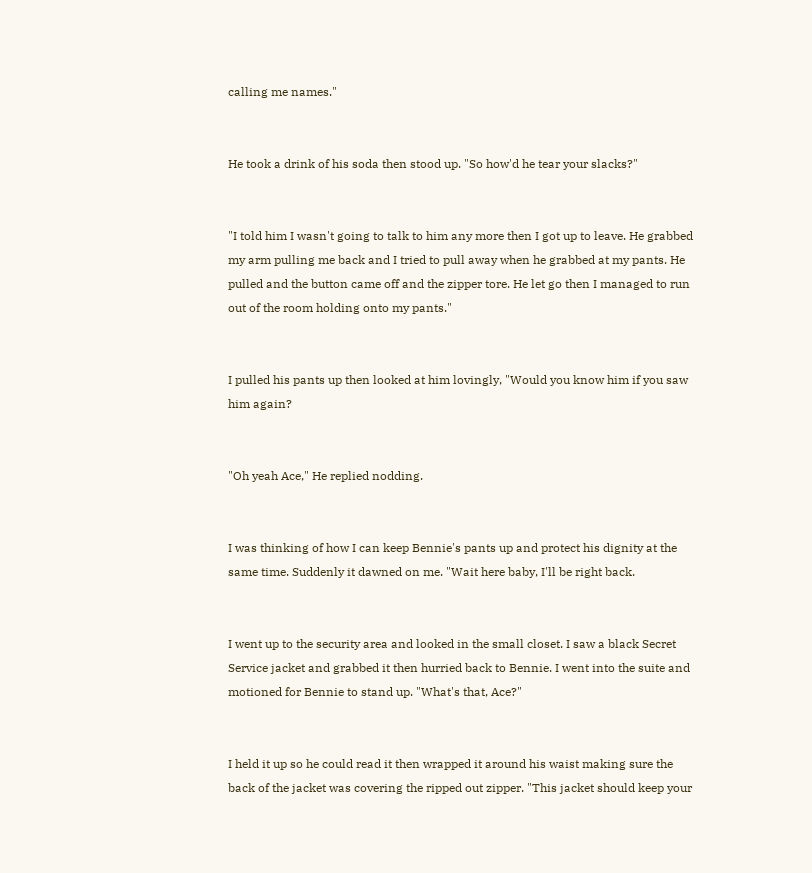calling me names."


He took a drink of his soda then stood up. "So how'd he tear your slacks?"


"I told him I wasn't going to talk to him any more then I got up to leave. He grabbed my arm pulling me back and I tried to pull away when he grabbed at my pants. He pulled and the button came off and the zipper tore. He let go then I managed to run out of the room holding onto my pants."


I pulled his pants up then looked at him lovingly, "Would you know him if you saw him again?


"Oh yeah Ace," He replied nodding.


I was thinking of how I can keep Bennie's pants up and protect his dignity at the same time. Suddenly it dawned on me. "Wait here baby, I'll be right back.


I went up to the security area and looked in the small closet. I saw a black Secret Service jacket and grabbed it then hurried back to Bennie. I went into the suite and motioned for Bennie to stand up. "What's that, Ace?"


I held it up so he could read it then wrapped it around his waist making sure the back of the jacket was covering the ripped out zipper. "This jacket should keep your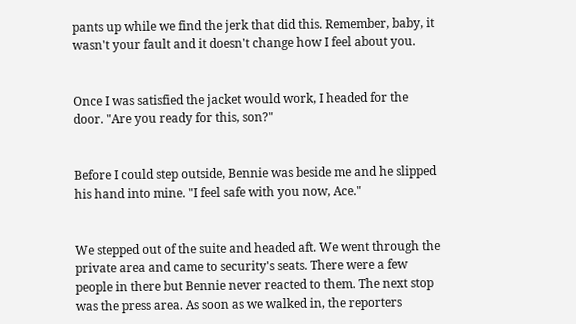pants up while we find the jerk that did this. Remember, baby, it wasn't your fault and it doesn't change how I feel about you.


Once I was satisfied the jacket would work, I headed for the door. "Are you ready for this, son?"


Before I could step outside, Bennie was beside me and he slipped his hand into mine. "I feel safe with you now, Ace."


We stepped out of the suite and headed aft. We went through the private area and came to security's seats. There were a few people in there but Bennie never reacted to them. The next stop was the press area. As soon as we walked in, the reporters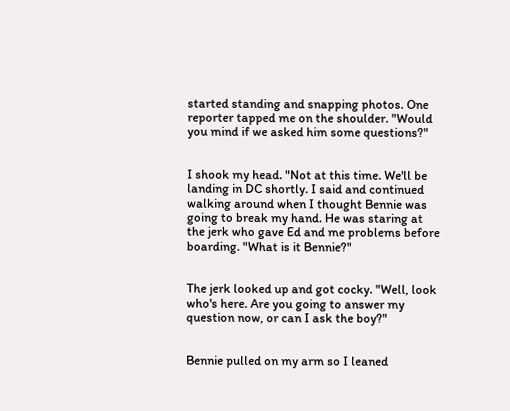started standing and snapping photos. One reporter tapped me on the shoulder. "Would you mind if we asked him some questions?"


I shook my head. "Not at this time. We'll be landing in DC shortly. I said and continued walking around when I thought Bennie was going to break my hand. He was staring at the jerk who gave Ed and me problems before boarding. "What is it Bennie?"


The jerk looked up and got cocky. "Well, look who's here. Are you going to answer my question now, or can I ask the boy?"


Bennie pulled on my arm so I leaned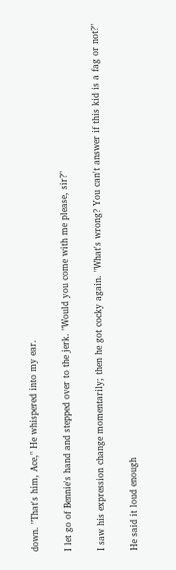down. "That's him, Ace," He whispered into my ear.


I let go of Bennie's hand and stepped over to the jerk. "Would you come with me please, sir?"


I saw his expression change momentarily; then he got cocky again. "What's wrong? You can't answer if this kid is a fag or not?"


He said it loud enough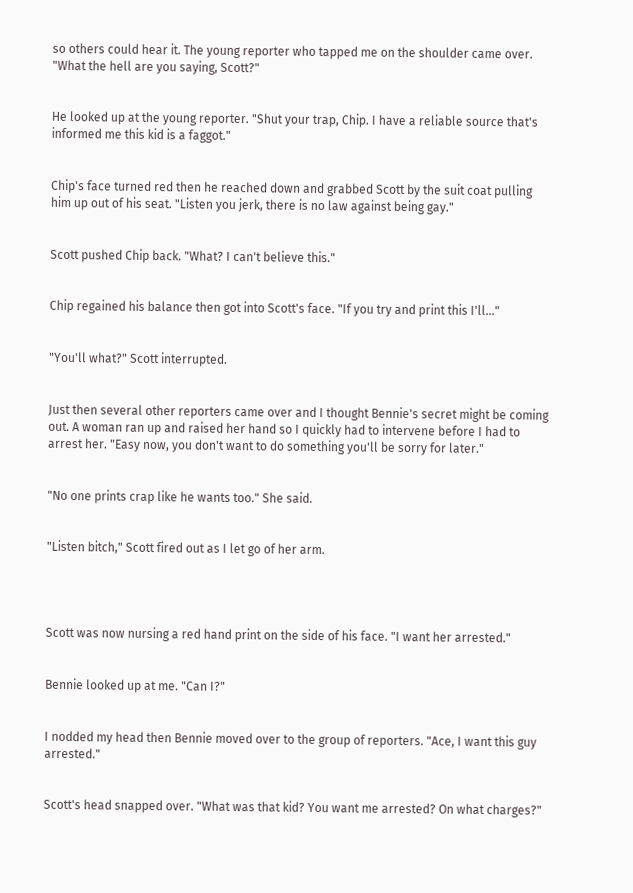so others could hear it. The young reporter who tapped me on the shoulder came over. "What the hell are you saying, Scott?"


He looked up at the young reporter. "Shut your trap, Chip. I have a reliable source that's informed me this kid is a faggot."


Chip's face turned red then he reached down and grabbed Scott by the suit coat pulling him up out of his seat. "Listen you jerk, there is no law against being gay."


Scott pushed Chip back. "What? I can't believe this."


Chip regained his balance then got into Scott's face. "If you try and print this I'll..."


"You'll what?" Scott interrupted.


Just then several other reporters came over and I thought Bennie's secret might be coming out. A woman ran up and raised her hand so I quickly had to intervene before I had to arrest her. "Easy now, you don't want to do something you'll be sorry for later."


"No one prints crap like he wants too." She said.


"Listen bitch," Scott fired out as I let go of her arm.




Scott was now nursing a red hand print on the side of his face. "I want her arrested."


Bennie looked up at me. "Can I?"


I nodded my head then Bennie moved over to the group of reporters. "Ace, I want this guy arrested."


Scott's head snapped over. "What was that kid? You want me arrested? On what charges?"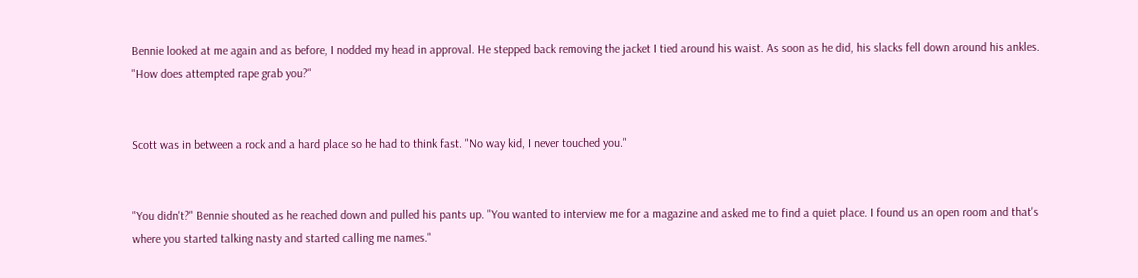Bennie looked at me again and as before, I nodded my head in approval. He stepped back removing the jacket I tied around his waist. As soon as he did, his slacks fell down around his ankles. "How does attempted rape grab you?"


Scott was in between a rock and a hard place so he had to think fast. "No way kid, I never touched you."


"You didn't?" Bennie shouted as he reached down and pulled his pants up. "You wanted to interview me for a magazine and asked me to find a quiet place. I found us an open room and that's where you started talking nasty and started calling me names."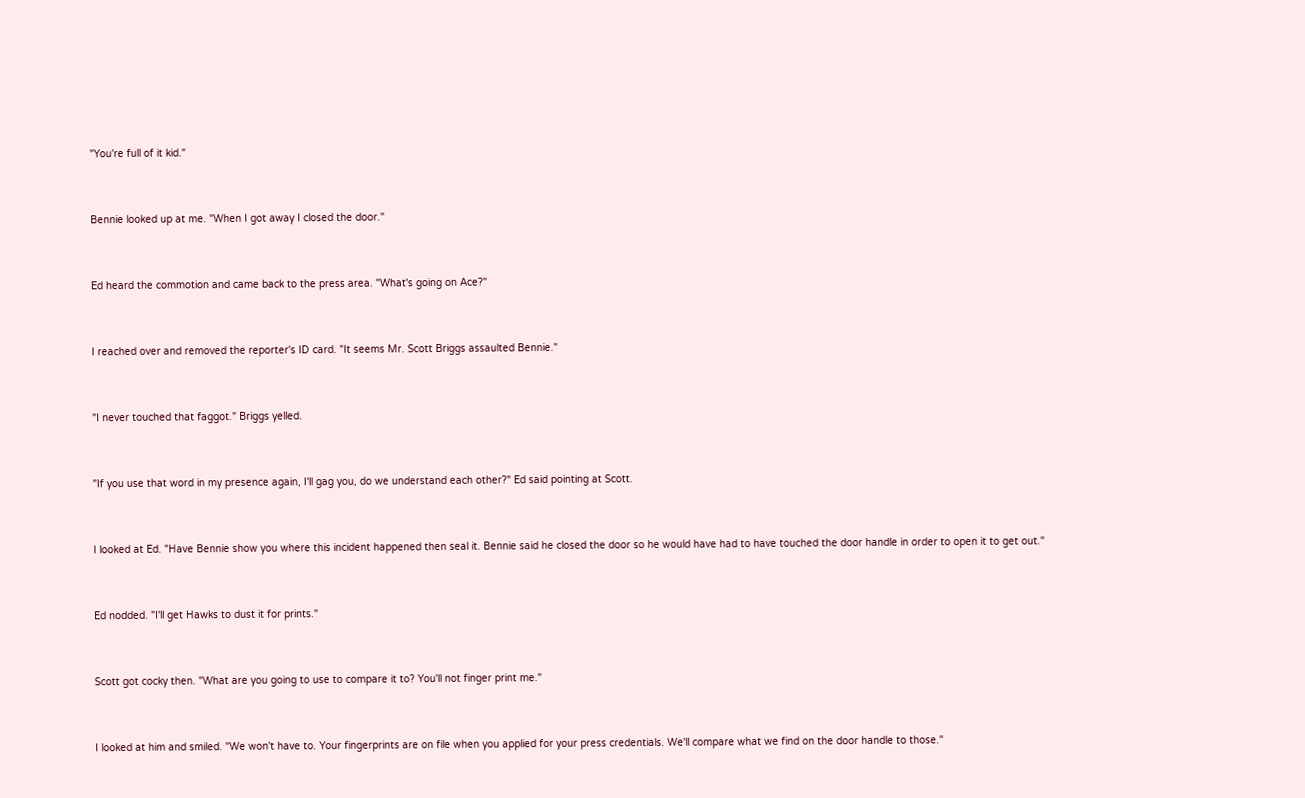"You're full of it kid."


Bennie looked up at me. "When I got away I closed the door."


Ed heard the commotion and came back to the press area. "What's going on Ace?"


I reached over and removed the reporter's ID card. "It seems Mr. Scott Briggs assaulted Bennie."


"I never touched that faggot." Briggs yelled.


"If you use that word in my presence again, I'll gag you, do we understand each other?" Ed said pointing at Scott.


I looked at Ed. "Have Bennie show you where this incident happened then seal it. Bennie said he closed the door so he would have had to have touched the door handle in order to open it to get out."


Ed nodded. "I'll get Hawks to dust it for prints."


Scott got cocky then. "What are you going to use to compare it to? You'll not finger print me."


I looked at him and smiled. "We won't have to. Your fingerprints are on file when you applied for your press credentials. We'll compare what we find on the door handle to those."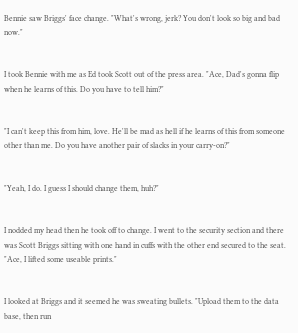Bennie saw Briggs' face change. "What's wrong, jerk? You don't look so big and bad now."


I took Bennie with me as Ed took Scott out of the press area. "Ace, Dad's gonna flip when he learns of this. Do you have to tell him?"


"I can't keep this from him, love. He'll be mad as hell if he learns of this from someone other than me. Do you have another pair of slacks in your carry-on?"


"Yeah, I do. I guess I should change them, huh?"


I nodded my head then he took off to change. I went to the security section and there was Scott Briggs sitting with one hand in cuffs with the other end secured to the seat. "Ace, I lifted some useable prints."


I looked at Briggs and it seemed he was sweating bullets. "Upload them to the data base, then run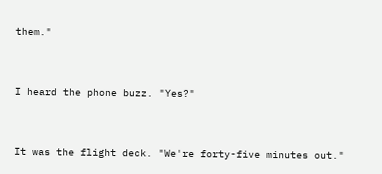them."


I heard the phone buzz. "Yes?"


It was the flight deck. "We're forty-five minutes out."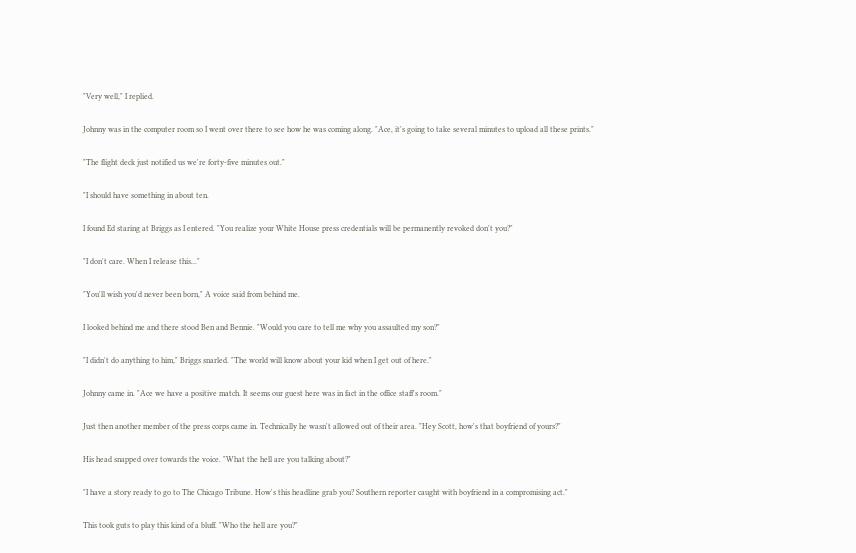"Very well," I replied.


Johnny was in the computer room so I went over there to see how he was coming along. "Ace, it's going to take several minutes to upload all these prints."


"The flight deck just notified us we're forty-five minutes out."


"I should have something in about ten.


I found Ed staring at Briggs as I entered. "You realize your White House press credentials will be permanently revoked don't you?"


"I don't care. When I release this..."


"You'll wish you'd never been born," A voice said from behind me.


I looked behind me and there stood Ben and Bennie. "Would you care to tell me why you assaulted my son?"


"I didn't do anything to him," Briggs snarled. "The world will know about your kid when I get out of here."


Johnny came in. "Ace we have a positive match. It seems our guest here was in fact in the office staff's room."


Just then another member of the press corps came in. Technically he wasn't allowed out of their area. "Hey Scott, how's that boyfriend of yours?"


His head snapped over towards the voice. "What the hell are you talking about?"


"I have a story ready to go to The Chicago Tribune. How's this headline grab you? Southern reporter caught with boyfriend in a compromising act."


This took guts to play this kind of a bluff. "Who the hell are you?"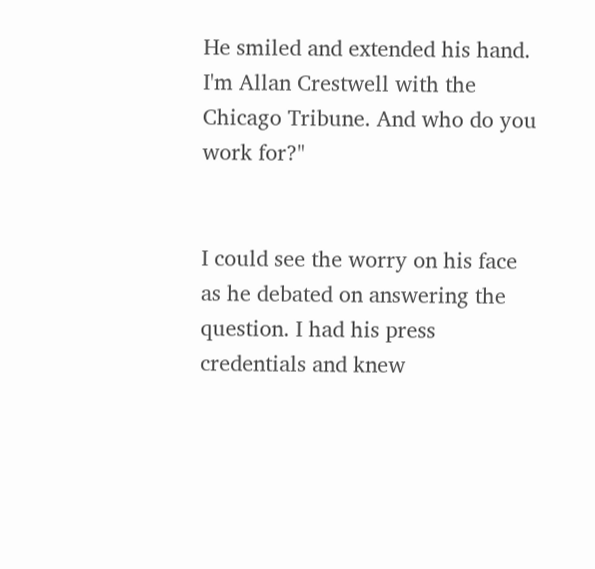He smiled and extended his hand. I'm Allan Crestwell with the Chicago Tribune. And who do you work for?"


I could see the worry on his face as he debated on answering the question. I had his press credentials and knew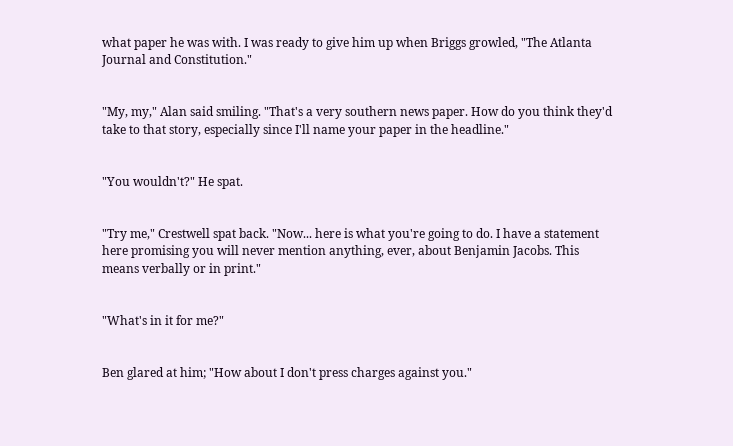what paper he was with. I was ready to give him up when Briggs growled, "The Atlanta Journal and Constitution."


"My, my," Alan said smiling. "That's a very southern news paper. How do you think they'd take to that story, especially since I'll name your paper in the headline."


"You wouldn't?" He spat.


"Try me," Crestwell spat back. "Now... here is what you're going to do. I have a statement here promising you will never mention anything, ever, about Benjamin Jacobs. This means verbally or in print."


"What's in it for me?"


Ben glared at him; "How about I don't press charges against you."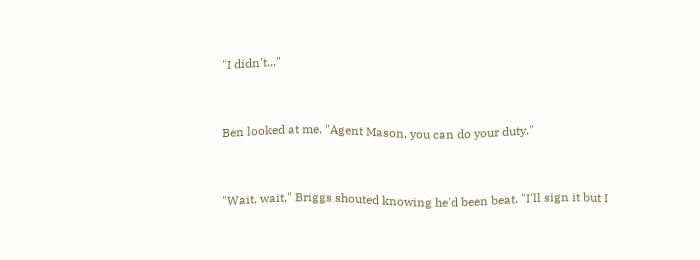"I didn't..."


Ben looked at me. "Agent Mason, you can do your duty."


"Wait, wait," Briggs shouted knowing he'd been beat. "I'll sign it but I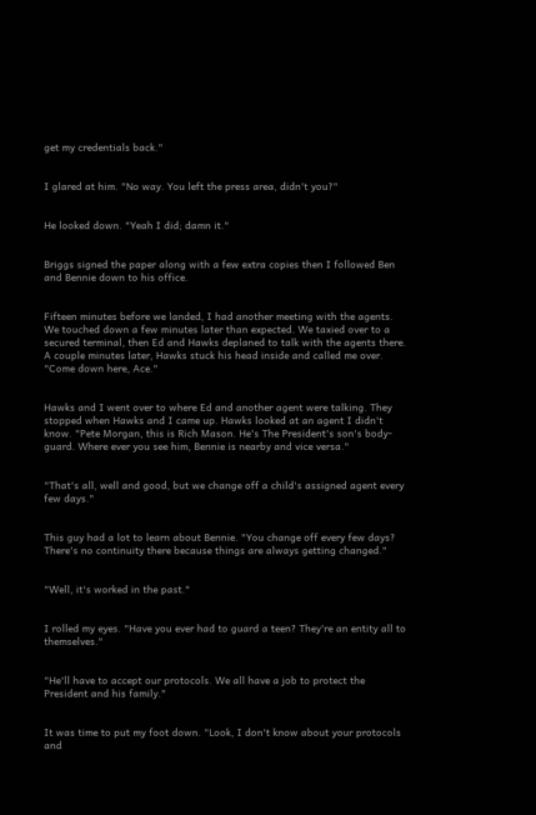get my credentials back."


I glared at him. "No way. You left the press area, didn't you?"


He looked down. "Yeah I did; damn it."


Briggs signed the paper along with a few extra copies then I followed Ben and Bennie down to his office.


Fifteen minutes before we landed, I had another meeting with the agents. We touched down a few minutes later than expected. We taxied over to a secured terminal, then Ed and Hawks deplaned to talk with the agents there. A couple minutes later, Hawks stuck his head inside and called me over. "Come down here, Ace."


Hawks and I went over to where Ed and another agent were talking. They stopped when Hawks and I came up. Hawks looked at an agent I didn't know. "Pete Morgan, this is Rich Mason. He's The President's son's body-guard. Where ever you see him, Bennie is nearby and vice versa."


"That's all, well and good, but we change off a child's assigned agent every few days."


This guy had a lot to learn about Bennie. "You change off every few days? There's no continuity there because things are always getting changed."


"Well, it's worked in the past."


I rolled my eyes. "Have you ever had to guard a teen? They're an entity all to themselves."


"He'll have to accept our protocols. We all have a job to protect the President and his family."


It was time to put my foot down. "Look, I don't know about your protocols and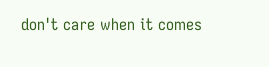don't care when it comes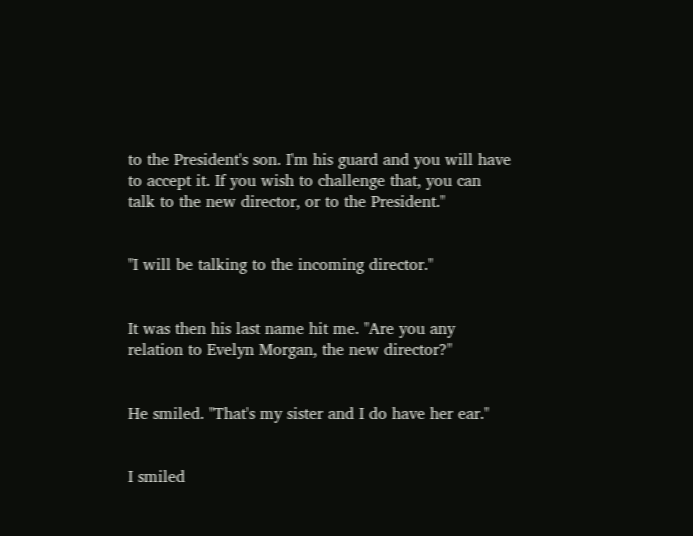to the President's son. I'm his guard and you will have to accept it. If you wish to challenge that, you can talk to the new director, or to the President."


"I will be talking to the incoming director."


It was then his last name hit me. "Are you any relation to Evelyn Morgan, the new director?"


He smiled. "That's my sister and I do have her ear."


I smiled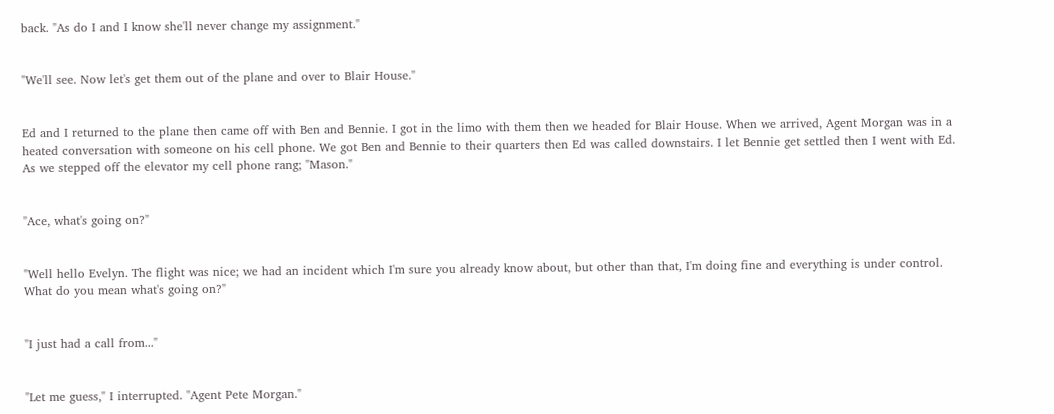back. "As do I and I know she'll never change my assignment."


"We'll see. Now let's get them out of the plane and over to Blair House."


Ed and I returned to the plane then came off with Ben and Bennie. I got in the limo with them then we headed for Blair House. When we arrived, Agent Morgan was in a heated conversation with someone on his cell phone. We got Ben and Bennie to their quarters then Ed was called downstairs. I let Bennie get settled then I went with Ed. As we stepped off the elevator my cell phone rang; "Mason."


"Ace, what's going on?"


"Well hello Evelyn. The flight was nice; we had an incident which I'm sure you already know about, but other than that, I'm doing fine and everything is under control. What do you mean what's going on?"


"I just had a call from..."


"Let me guess," I interrupted. "Agent Pete Morgan."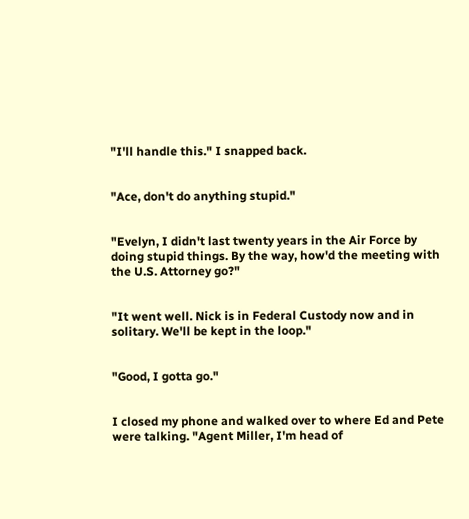"I'll handle this." I snapped back.


"Ace, don't do anything stupid."


"Evelyn, I didn't last twenty years in the Air Force by doing stupid things. By the way, how'd the meeting with the U.S. Attorney go?"


"It went well. Nick is in Federal Custody now and in solitary. We'll be kept in the loop."


"Good, I gotta go."


I closed my phone and walked over to where Ed and Pete were talking. "Agent Miller, I'm head of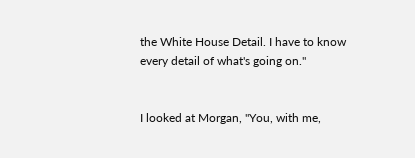the White House Detail. I have to know every detail of what's going on."


I looked at Morgan, "You, with me,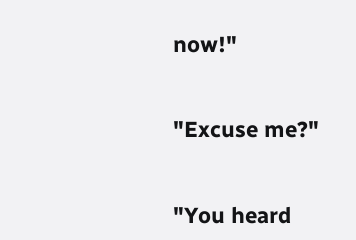now!"


"Excuse me?"


"You heard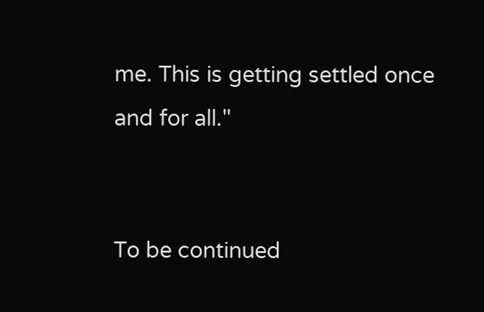me. This is getting settled once and for all."


To be continued